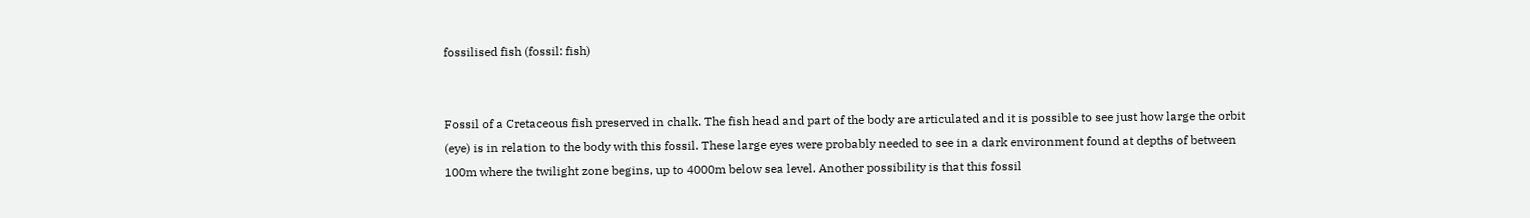fossilised fish (fossil: fish)


Fossil of a Cretaceous fish preserved in chalk. The fish head and part of the body are articulated and it is possible to see just how large the orbit (eye) is in relation to the body with this fossil. These large eyes were probably needed to see in a dark environment found at depths of between 100m where the twilight zone begins, up to 4000m below sea level. Another possibility is that this fossil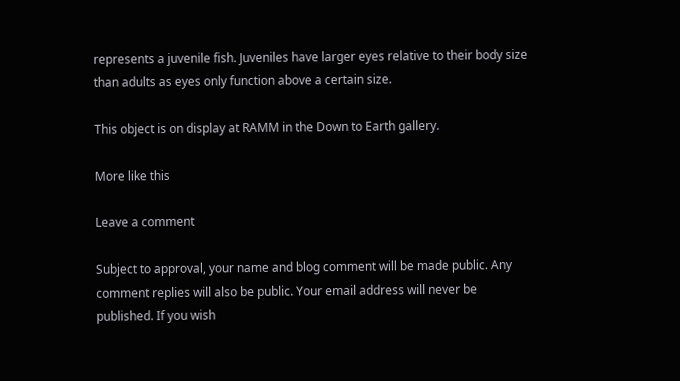represents a juvenile fish. Juveniles have larger eyes relative to their body size than adults as eyes only function above a certain size.

This object is on display at RAMM in the Down to Earth gallery.

More like this

Leave a comment

Subject to approval, your name and blog comment will be made public. Any comment replies will also be public. Your email address will never be published. If you wish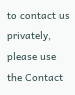to contact us privately, please use the Contact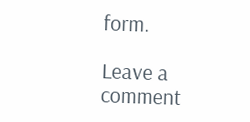form.

Leave a comment